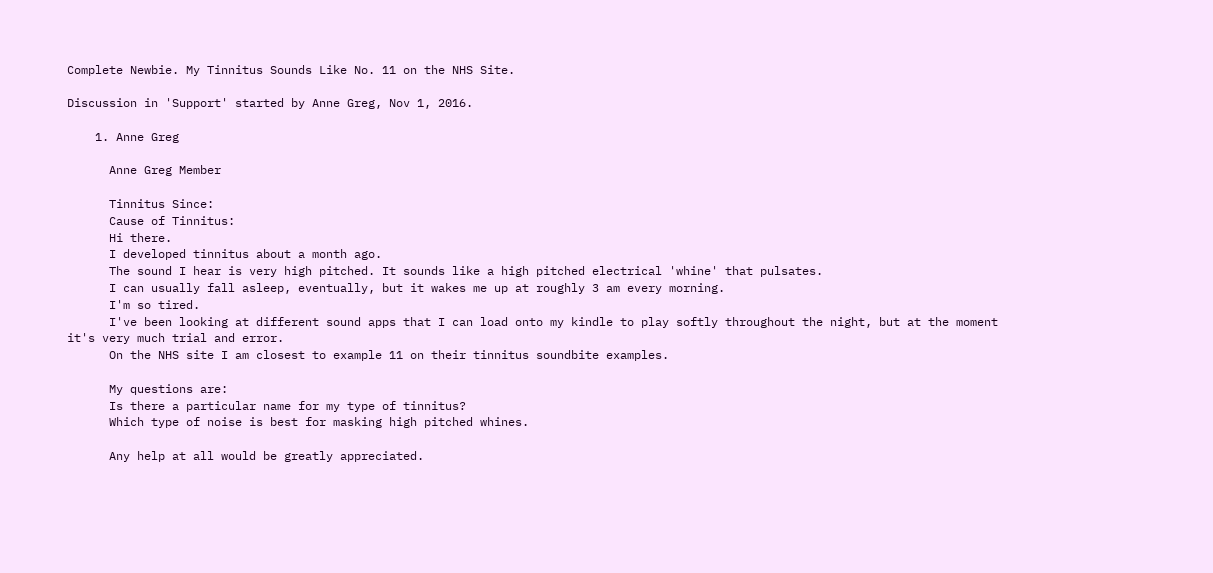Complete Newbie. My Tinnitus Sounds Like No. 11 on the NHS Site.

Discussion in 'Support' started by Anne Greg, Nov 1, 2016.

    1. Anne Greg

      Anne Greg Member

      Tinnitus Since:
      Cause of Tinnitus:
      Hi there.
      I developed tinnitus about a month ago.
      The sound I hear is very high pitched. It sounds like a high pitched electrical 'whine' that pulsates.
      I can usually fall asleep, eventually, but it wakes me up at roughly 3 am every morning.
      I'm so tired.
      I've been looking at different sound apps that I can load onto my kindle to play softly throughout the night, but at the moment it's very much trial and error.
      On the NHS site I am closest to example 11 on their tinnitus soundbite examples.

      My questions are:
      Is there a particular name for my type of tinnitus?
      Which type of noise is best for masking high pitched whines.

      Any help at all would be greatly appreciated.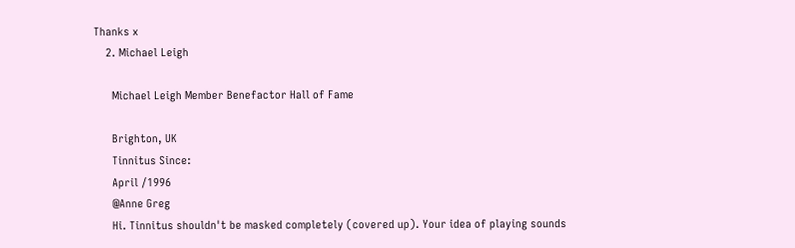Thanks x
    2. Michael Leigh

      Michael Leigh Member Benefactor Hall of Fame

      Brighton, UK
      Tinnitus Since:
      April /1996
      @Anne Greg
      Hi. Tinnitus shouldn't be masked completely (covered up). Your idea of playing sounds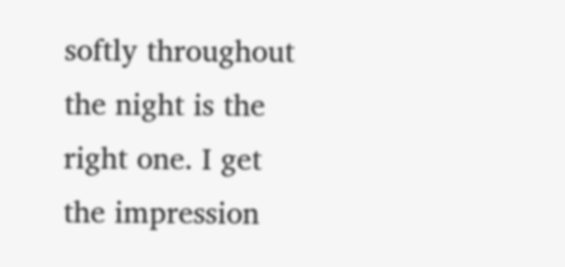softly throughout the night is the right one. I get the impression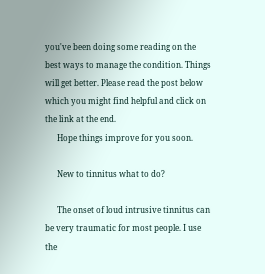you've been doing some reading on the best ways to manage the condition. Things will get better. Please read the post below which you might find helpful and click on the link at the end.
      Hope things improve for you soon.

      New to tinnitus what to do?

      The onset of loud intrusive tinnitus can be very traumatic for most people. I use the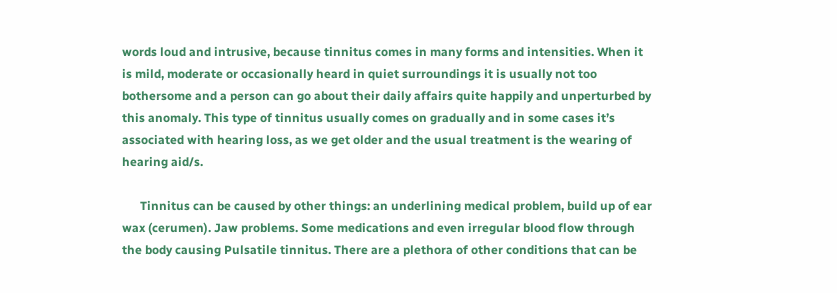words loud and intrusive, because tinnitus comes in many forms and intensities. When it is mild, moderate or occasionally heard in quiet surroundings it is usually not too bothersome and a person can go about their daily affairs quite happily and unperturbed by this anomaly. This type of tinnitus usually comes on gradually and in some cases it’s associated with hearing loss, as we get older and the usual treatment is the wearing of hearing aid/s.

      Tinnitus can be caused by other things: an underlining medical problem, build up of ear wax (cerumen). Jaw problems. Some medications and even irregular blood flow through the body causing Pulsatile tinnitus. There are a plethora of other conditions that can be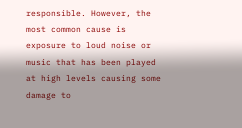responsible. However, the most common cause is exposure to loud noise or music that has been played at high levels causing some damage to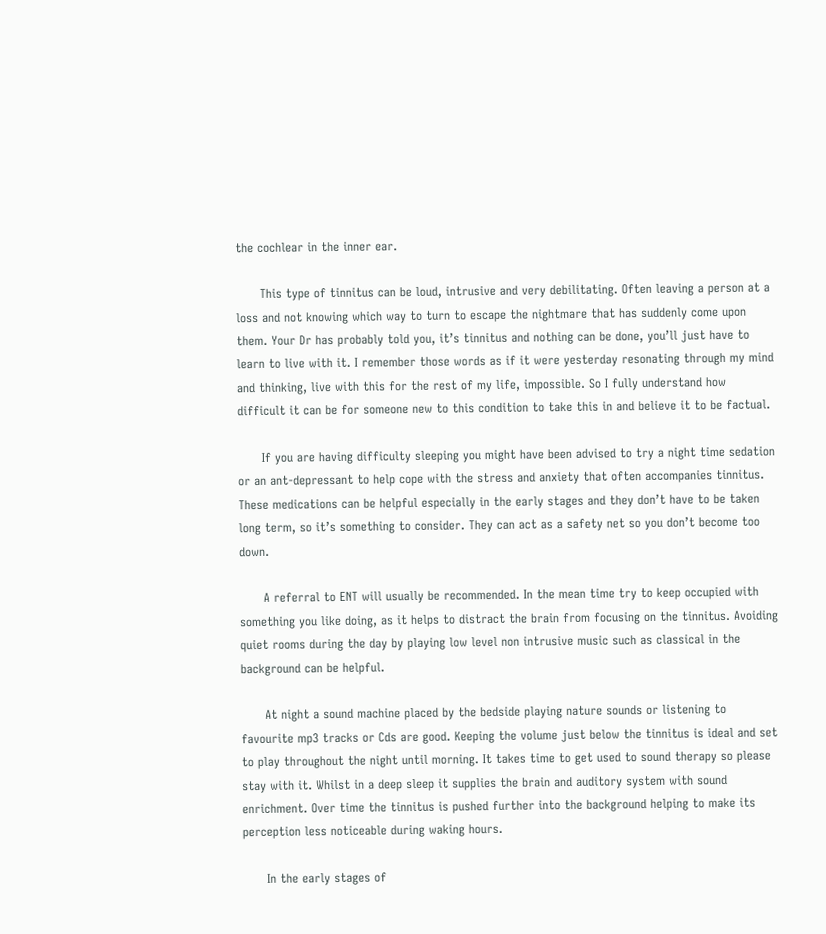the cochlear in the inner ear.

      This type of tinnitus can be loud, intrusive and very debilitating. Often leaving a person at a loss and not knowing which way to turn to escape the nightmare that has suddenly come upon them. Your Dr has probably told you, it’s tinnitus and nothing can be done, you’ll just have to learn to live with it. I remember those words as if it were yesterday resonating through my mind and thinking, live with this for the rest of my life, impossible. So I fully understand how difficult it can be for someone new to this condition to take this in and believe it to be factual.

      If you are having difficulty sleeping you might have been advised to try a night time sedation or an ant-depressant to help cope with the stress and anxiety that often accompanies tinnitus. These medications can be helpful especially in the early stages and they don’t have to be taken long term, so it’s something to consider. They can act as a safety net so you don’t become too down.

      A referral to ENT will usually be recommended. In the mean time try to keep occupied with something you like doing, as it helps to distract the brain from focusing on the tinnitus. Avoiding quiet rooms during the day by playing low level non intrusive music such as classical in the background can be helpful.

      At night a sound machine placed by the bedside playing nature sounds or listening to favourite mp3 tracks or Cds are good. Keeping the volume just below the tinnitus is ideal and set to play throughout the night until morning. It takes time to get used to sound therapy so please stay with it. Whilst in a deep sleep it supplies the brain and auditory system with sound enrichment. Over time the tinnitus is pushed further into the background helping to make its perception less noticeable during waking hours.

      In the early stages of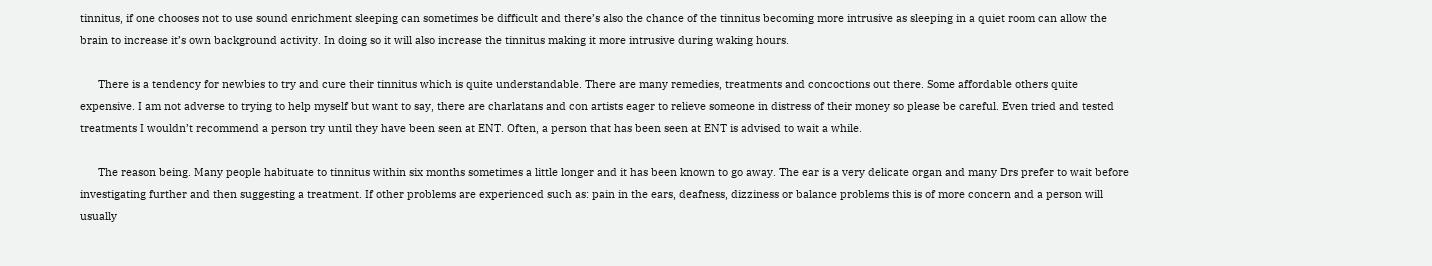tinnitus, if one chooses not to use sound enrichment sleeping can sometimes be difficult and there’s also the chance of the tinnitus becoming more intrusive as sleeping in a quiet room can allow the brain to increase it’s own background activity. In doing so it will also increase the tinnitus making it more intrusive during waking hours.

      There is a tendency for newbies to try and cure their tinnitus which is quite understandable. There are many remedies, treatments and concoctions out there. Some affordable others quite expensive. I am not adverse to trying to help myself but want to say, there are charlatans and con artists eager to relieve someone in distress of their money so please be careful. Even tried and tested treatments I wouldn’t recommend a person try until they have been seen at ENT. Often, a person that has been seen at ENT is advised to wait a while.

      The reason being. Many people habituate to tinnitus within six months sometimes a little longer and it has been known to go away. The ear is a very delicate organ and many Drs prefer to wait before investigating further and then suggesting a treatment. If other problems are experienced such as: pain in the ears, deafness, dizziness or balance problems this is of more concern and a person will usually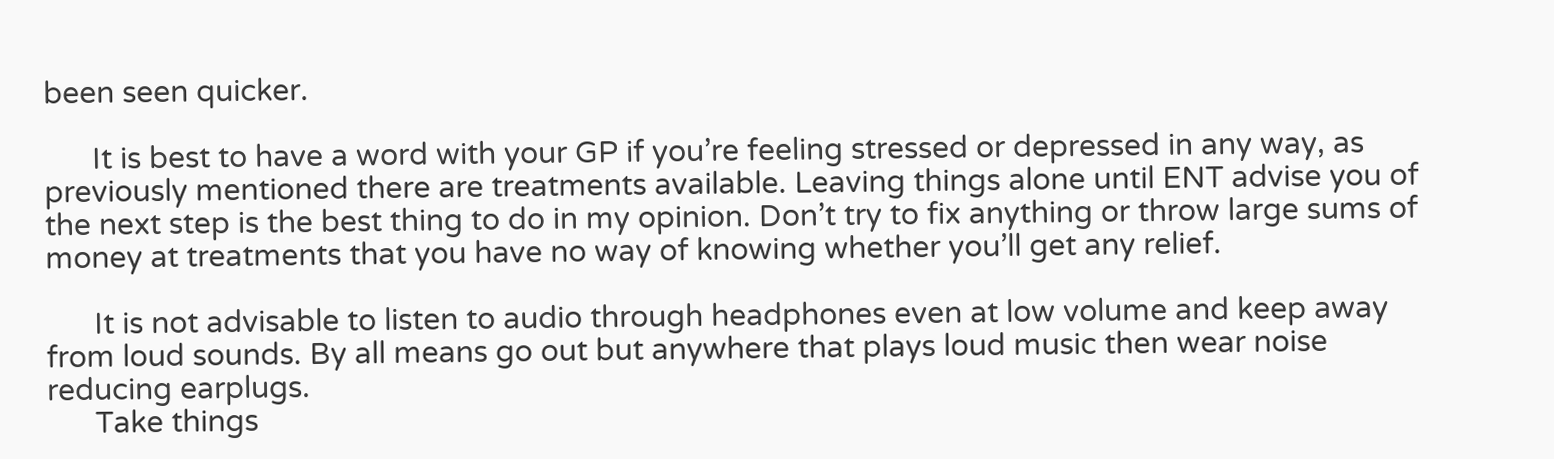been seen quicker.

      It is best to have a word with your GP if you’re feeling stressed or depressed in any way, as previously mentioned there are treatments available. Leaving things alone until ENT advise you of the next step is the best thing to do in my opinion. Don’t try to fix anything or throw large sums of money at treatments that you have no way of knowing whether you’ll get any relief.

      It is not advisable to listen to audio through headphones even at low volume and keep away from loud sounds. By all means go out but anywhere that plays loud music then wear noise reducing earplugs.
      Take things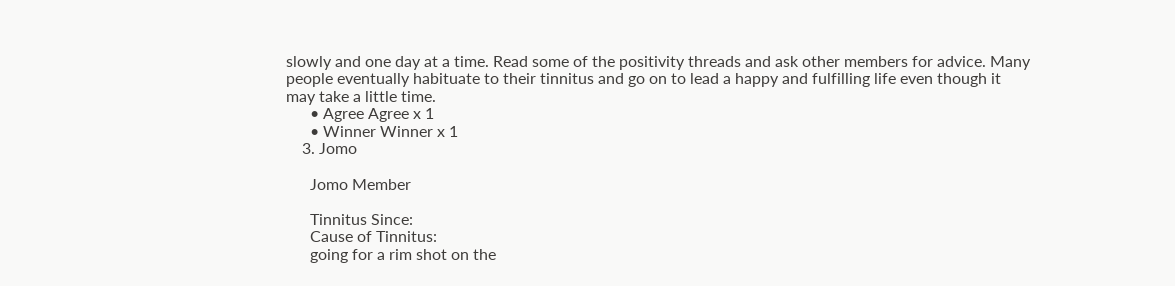slowly and one day at a time. Read some of the positivity threads and ask other members for advice. Many people eventually habituate to their tinnitus and go on to lead a happy and fulfilling life even though it may take a little time.
      • Agree Agree x 1
      • Winner Winner x 1
    3. Jomo

      Jomo Member

      Tinnitus Since:
      Cause of Tinnitus:
      going for a rim shot on the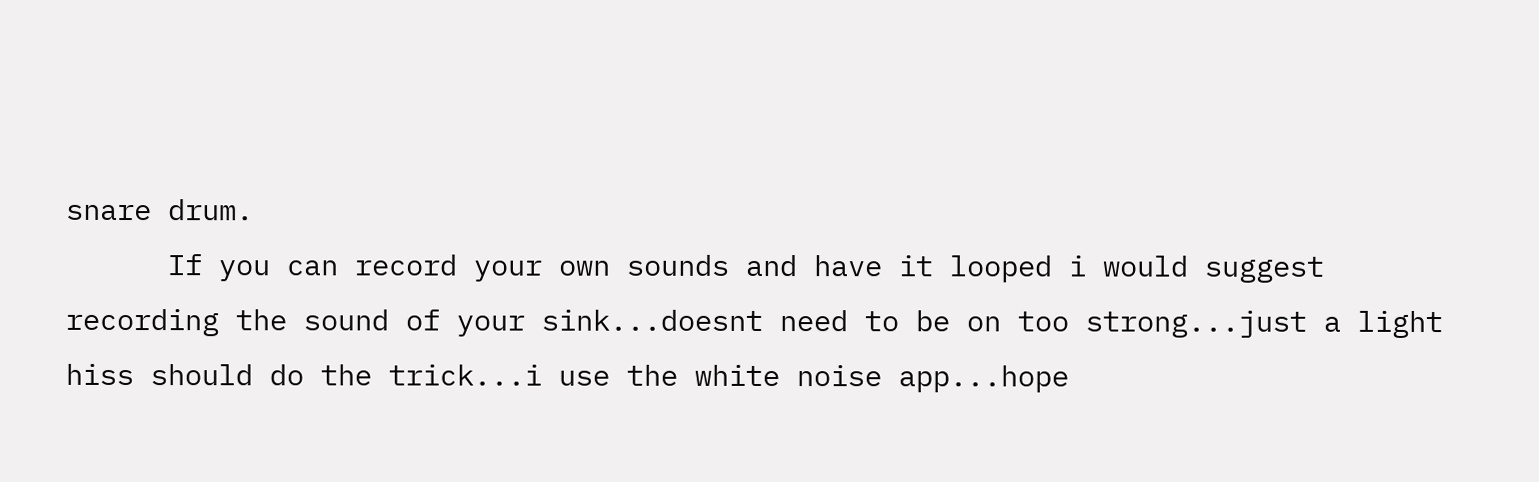snare drum.
      If you can record your own sounds and have it looped i would suggest recording the sound of your sink...doesnt need to be on too strong...just a light hiss should do the trick...i use the white noise app...hope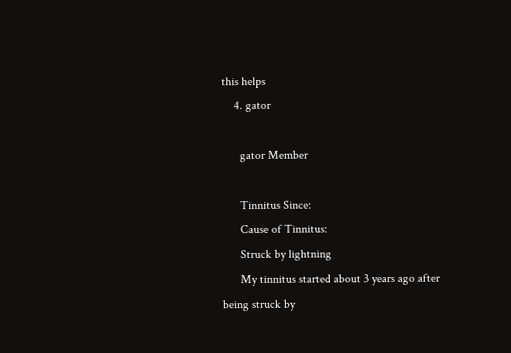this helps
    4. gator

      gator Member

      Tinnitus Since:
      Cause of Tinnitus:
      Struck by lightning
      My tinnitus started about 3 years ago after being struck by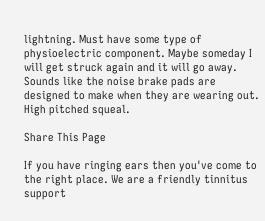lightning. Must have some type of physioelectric component. Maybe someday I will get struck again and it will go away. Sounds like the noise brake pads are designed to make when they are wearing out. High pitched squeal.

Share This Page

If you have ringing ears then you've come to the right place. We are a friendly tinnitus support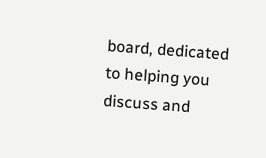board, dedicated to helping you discuss and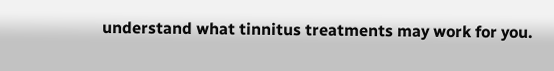understand what tinnitus treatments may work for you.